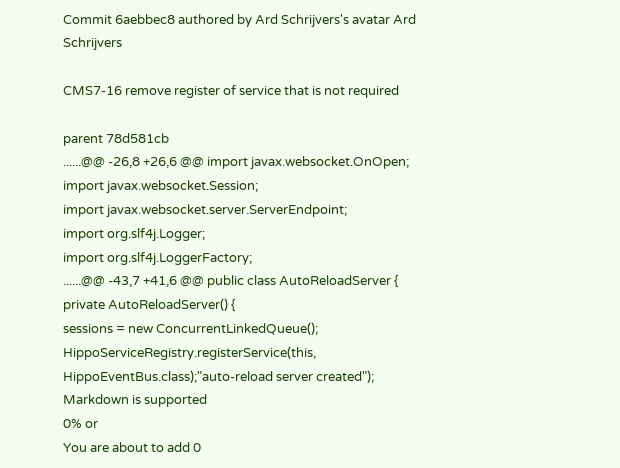Commit 6aebbec8 authored by Ard Schrijvers's avatar Ard Schrijvers

CMS7-16 remove register of service that is not required

parent 78d581cb
......@@ -26,8 +26,6 @@ import javax.websocket.OnOpen;
import javax.websocket.Session;
import javax.websocket.server.ServerEndpoint;
import org.slf4j.Logger;
import org.slf4j.LoggerFactory;
......@@ -43,7 +41,6 @@ public class AutoReloadServer {
private AutoReloadServer() {
sessions = new ConcurrentLinkedQueue();
HippoServiceRegistry.registerService(this, HippoEventBus.class);"auto-reload server created");
Markdown is supported
0% or
You are about to add 0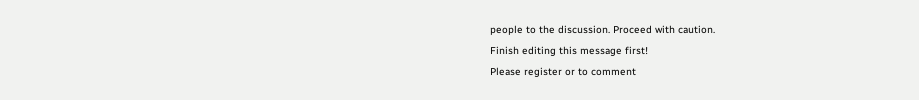people to the discussion. Proceed with caution.
Finish editing this message first!
Please register or to comment